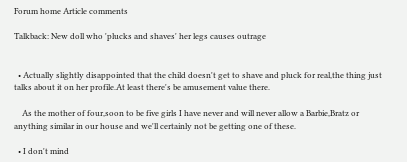Forum home Article comments

Talkback: New doll who 'plucks and shaves' her legs causes outrage


  • Actually slightly disappointed that the child doesn't get to shave and pluck for real,the thing just talks about it on her profile.At least there's be amusement value there.

    As the mother of four,soon to be five girls I have never and will never allow a Barbie,Bratz or anything similar in our house and we'll certainly not be getting one of these.

  • I don't mind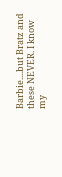Barbie....but Bratz and these NEVER. I know my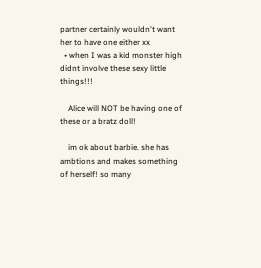partner certainly wouldn't want her to have one either xx
  • when I was a kid monster high didnt involve these sexy little things!!!

    Alice will NOT be having one of these or a bratz doll!

    im ok about barbie. she has ambtions and makes something of herself! so many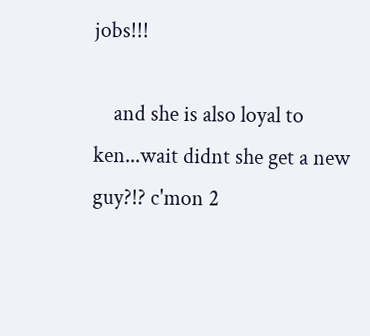jobs!!!

    and she is also loyal to ken...wait didnt she get a new guy?!? c'mon 2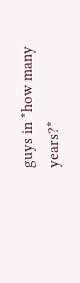guys in *how many years?*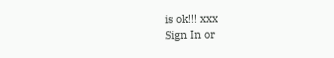is ok!!! xxx
Sign In or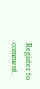Register to comment.